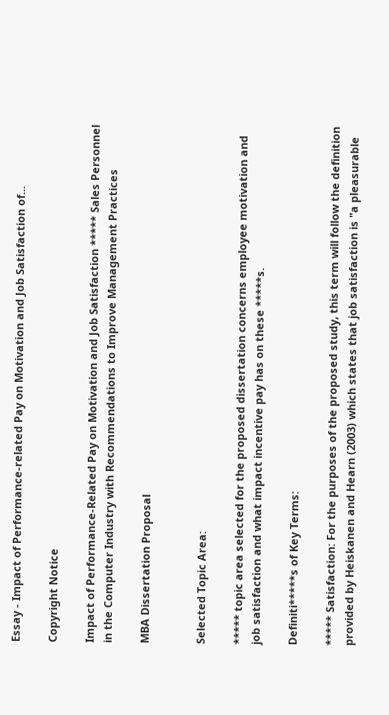Essay - Impact of Performance-related Pay on Motivation and Job Satisfaction of...

Copyright Notice

Impact of Performance-Related Pay on Motivation and Job Satisfaction ***** Sales Personnel in the Computer Industry with Recommendations to Improve Management Practices

MBA Dissertation Proposal


Selected Topic Area:

***** topic area selected for the proposed dissertation concerns employee motivation and job satisfaction and what impact incentive pay has on these *****s.

Definiti*****s of Key Terms:

***** Satisfaction: For the purposes of the proposed study, this term will follow the definition provided by Heiskanen and Hearn (2003) which states that job satisfaction is "a pleasurable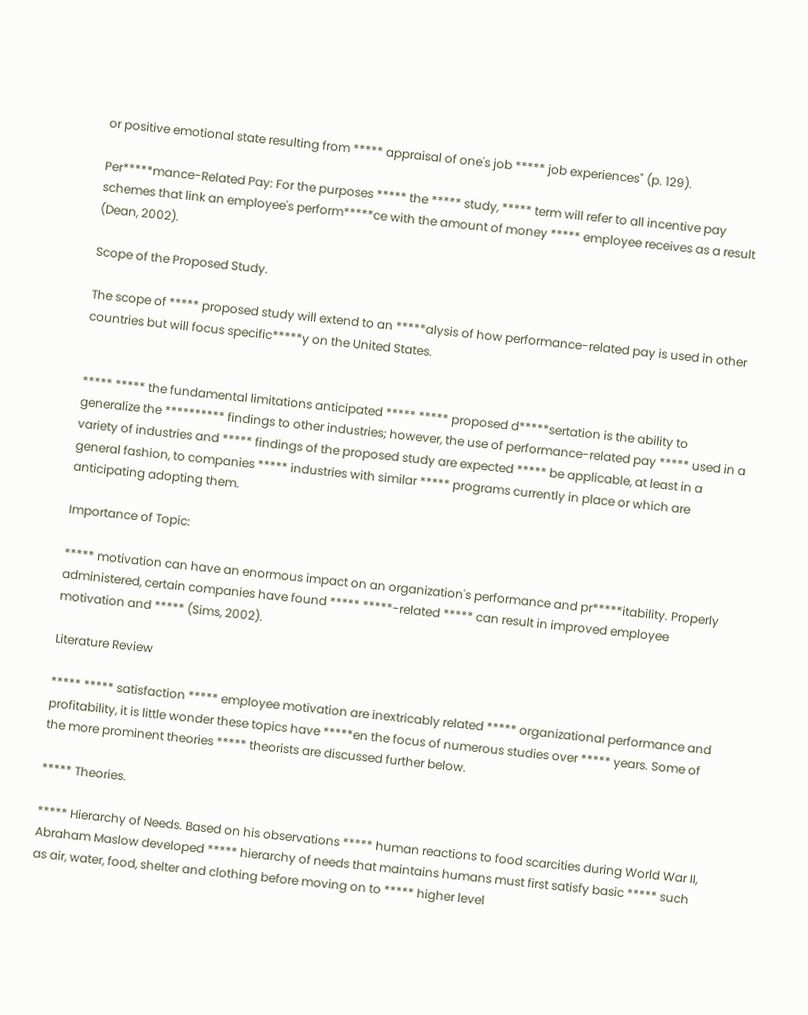or positive emotional state resulting from ***** appraisal of one's job ***** job experiences" (p. 129).

Per*****mance-Related Pay: For the purposes ***** the ***** study, ***** term will refer to all incentive pay schemes that link an employee's perform*****ce with the amount of money ***** employee receives as a result (Dean, 2002).

Scope of the Proposed Study.

The scope of ***** proposed study will extend to an *****alysis of how performance-related pay is used in other countries but will focus specific*****y on the United States.


***** ***** the fundamental limitations anticipated ***** ***** proposed d*****sertation is the ability to generalize the ********** findings to other industries; however, the use of performance-related pay ***** used in a variety of industries and ***** findings of the proposed study are expected ***** be applicable, at least in a general fashion, to companies ***** industries with similar ***** programs currently in place or which are anticipating adopting them.

Importance of Topic:

***** motivation can have an enormous impact on an organization's performance and pr*****itability. Properly administered, certain companies have found ***** *****-related ***** can result in improved employee motivation and ***** (Sims, 2002).

Literature Review

***** ***** satisfaction ***** employee motivation are inextricably related ***** organizational performance and profitability, it is little wonder these topics have *****en the focus of numerous studies over ***** years. Some of the more prominent theories ***** theorists are discussed further below.

***** Theories.

***** Hierarchy of Needs. Based on his observations ***** human reactions to food scarcities during World War II, Abraham Maslow developed ***** hierarchy of needs that maintains humans must first satisfy basic ***** such as air, water, food, shelter and clothing before moving on to ***** higher level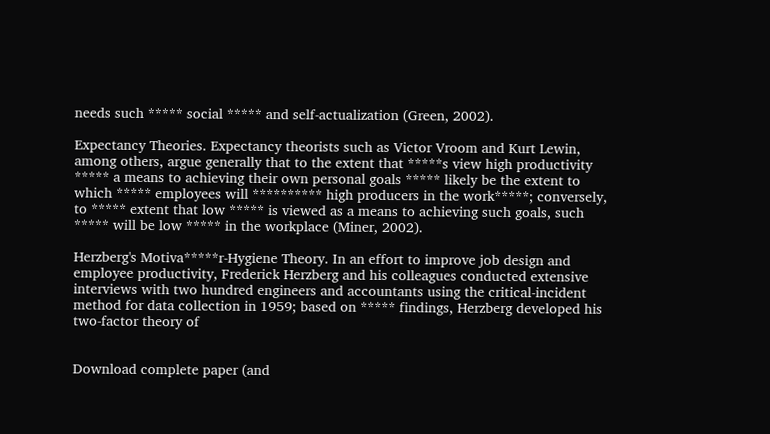needs such ***** social ***** and self-actualization (Green, 2002).

Expectancy Theories. Expectancy theorists such as Victor Vroom and Kurt Lewin, among others, argue generally that to the extent that *****s view high productivity ***** a means to achieving their own personal goals ***** likely be the extent to which ***** employees will ********** high producers in the work*****; conversely, to ***** extent that low ***** is viewed as a means to achieving such goals, such ***** will be low ***** in the workplace (Miner, 2002).

Herzberg's Motiva*****r-Hygiene Theory. In an effort to improve job design and employee productivity, Frederick Herzberg and his colleagues conducted extensive interviews with two hundred engineers and accountants using the critical-incident method for data collection in 1959; based on ***** findings, Herzberg developed his two-factor theory of


Download complete paper (and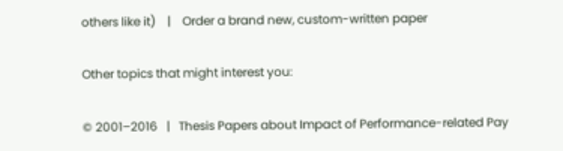others like it)    |    Order a brand new, custom-written paper

Other topics that might interest you:

© 2001–2016   |   Thesis Papers about Impact of Performance-related Pay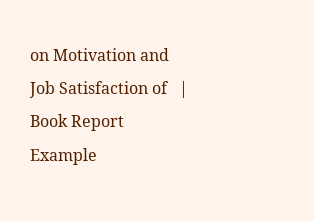on Motivation and Job Satisfaction of   |   Book Report Example